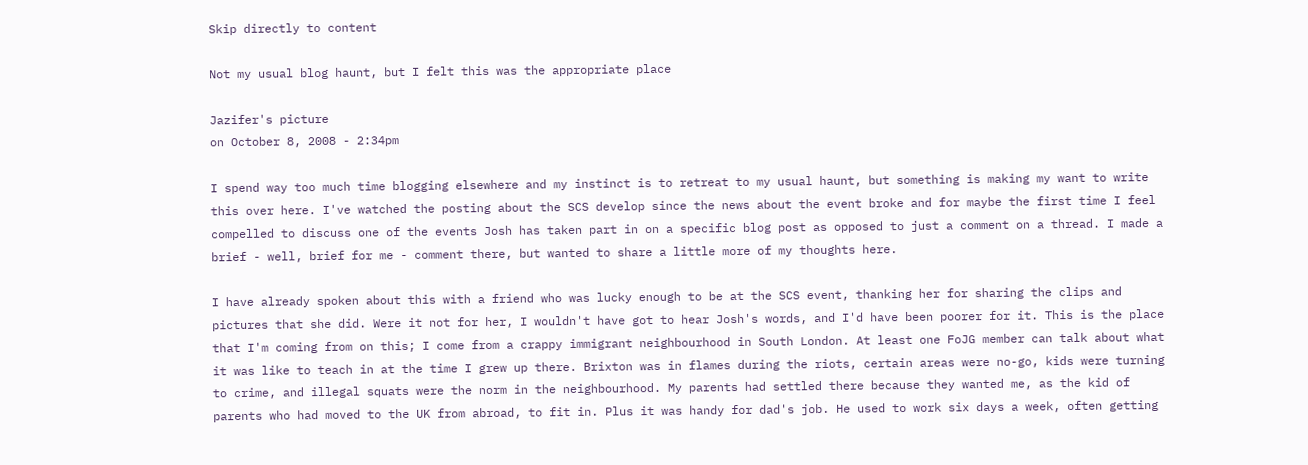Skip directly to content

Not my usual blog haunt, but I felt this was the appropriate place

Jazifer's picture
on October 8, 2008 - 2:34pm

I spend way too much time blogging elsewhere and my instinct is to retreat to my usual haunt, but something is making my want to write this over here. I've watched the posting about the SCS develop since the news about the event broke and for maybe the first time I feel compelled to discuss one of the events Josh has taken part in on a specific blog post as opposed to just a comment on a thread. I made a brief - well, brief for me - comment there, but wanted to share a little more of my thoughts here.

I have already spoken about this with a friend who was lucky enough to be at the SCS event, thanking her for sharing the clips and pictures that she did. Were it not for her, I wouldn't have got to hear Josh's words, and I'd have been poorer for it. This is the place that I'm coming from on this; I come from a crappy immigrant neighbourhood in South London. At least one FoJG member can talk about what it was like to teach in at the time I grew up there. Brixton was in flames during the riots, certain areas were no-go, kids were turning to crime, and illegal squats were the norm in the neighbourhood. My parents had settled there because they wanted me, as the kid of parents who had moved to the UK from abroad, to fit in. Plus it was handy for dad's job. He used to work six days a week, often getting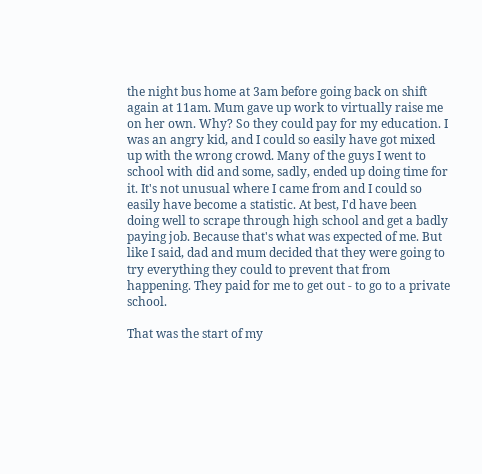the night bus home at 3am before going back on shift again at 11am. Mum gave up work to virtually raise me on her own. Why? So they could pay for my education. I was an angry kid, and I could so easily have got mixed up with the wrong crowd. Many of the guys I went to school with did and some, sadly, ended up doing time for it. It's not unusual where I came from and I could so easily have become a statistic. At best, I'd have been doing well to scrape through high school and get a badly paying job. Because that's what was expected of me. But like I said, dad and mum decided that they were going to try everything they could to prevent that from happening. They paid for me to get out - to go to a private school.

That was the start of my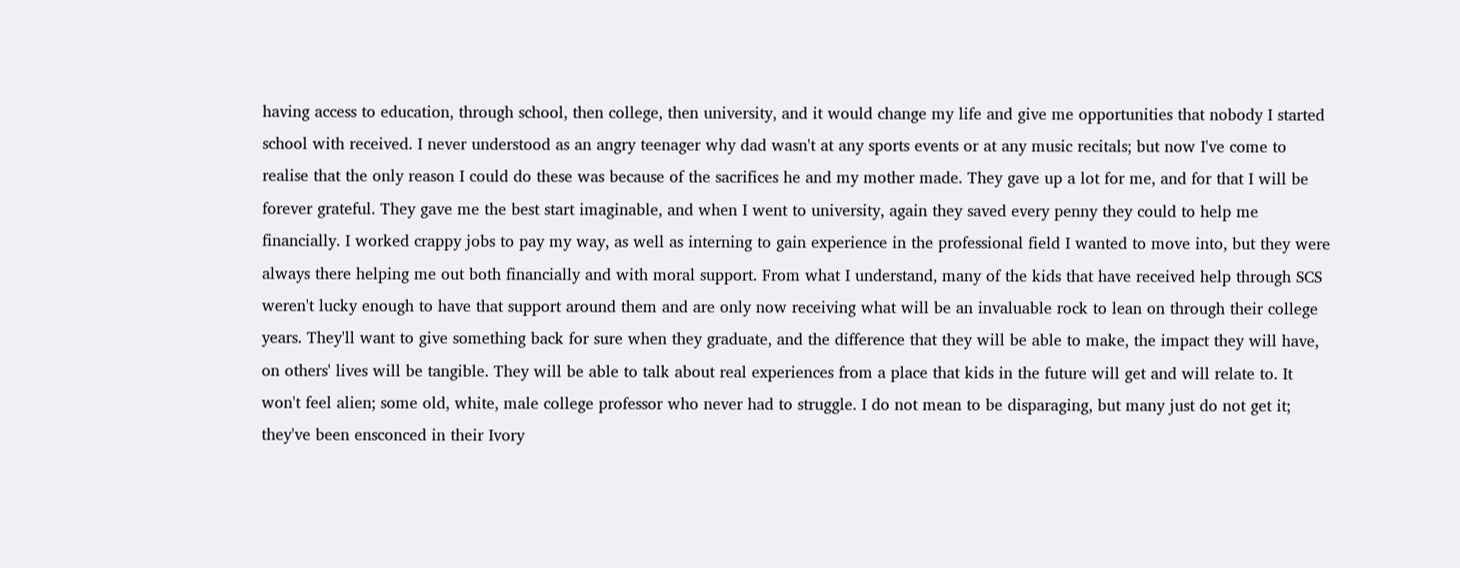having access to education, through school, then college, then university, and it would change my life and give me opportunities that nobody I started school with received. I never understood as an angry teenager why dad wasn't at any sports events or at any music recitals; but now I've come to realise that the only reason I could do these was because of the sacrifices he and my mother made. They gave up a lot for me, and for that I will be forever grateful. They gave me the best start imaginable, and when I went to university, again they saved every penny they could to help me financially. I worked crappy jobs to pay my way, as well as interning to gain experience in the professional field I wanted to move into, but they were always there helping me out both financially and with moral support. From what I understand, many of the kids that have received help through SCS weren't lucky enough to have that support around them and are only now receiving what will be an invaluable rock to lean on through their college years. They'll want to give something back for sure when they graduate, and the difference that they will be able to make, the impact they will have, on others' lives will be tangible. They will be able to talk about real experiences from a place that kids in the future will get and will relate to. It won't feel alien; some old, white, male college professor who never had to struggle. I do not mean to be disparaging, but many just do not get it; they've been ensconced in their Ivory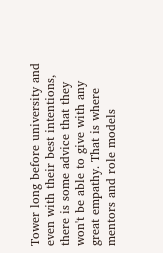Tower long before university and even with their best intentions, there is some advice that they won't be able to give with any great empathy. That is where mentors and role models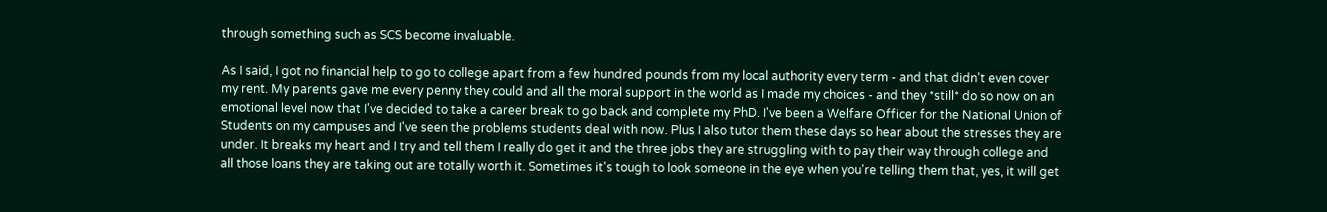through something such as SCS become invaluable.

As I said, I got no financial help to go to college apart from a few hundred pounds from my local authority every term - and that didn't even cover my rent. My parents gave me every penny they could and all the moral support in the world as I made my choices - and they *still* do so now on an emotional level now that I've decided to take a career break to go back and complete my PhD. I've been a Welfare Officer for the National Union of Students on my campuses and I've seen the problems students deal with now. Plus I also tutor them these days so hear about the stresses they are under. It breaks my heart and I try and tell them I really do get it and the three jobs they are struggling with to pay their way through college and all those loans they are taking out are totally worth it. Sometimes it's tough to look someone in the eye when you're telling them that, yes, it will get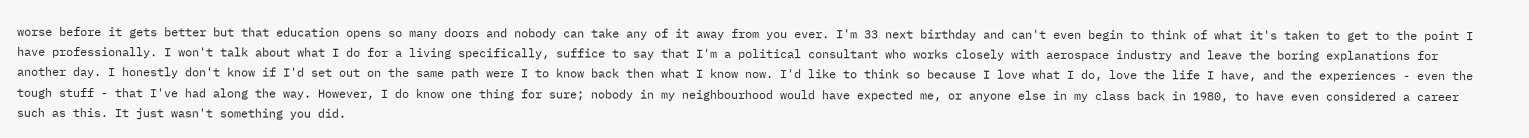worse before it gets better but that education opens so many doors and nobody can take any of it away from you ever. I'm 33 next birthday and can't even begin to think of what it's taken to get to the point I have professionally. I won't talk about what I do for a living specifically, suffice to say that I'm a political consultant who works closely with aerospace industry and leave the boring explanations for another day. I honestly don't know if I'd set out on the same path were I to know back then what I know now. I'd like to think so because I love what I do, love the life I have, and the experiences - even the tough stuff - that I've had along the way. However, I do know one thing for sure; nobody in my neighbourhood would have expected me, or anyone else in my class back in 1980, to have even considered a career such as this. It just wasn't something you did.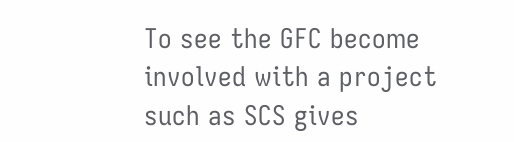To see the GFC become involved with a project such as SCS gives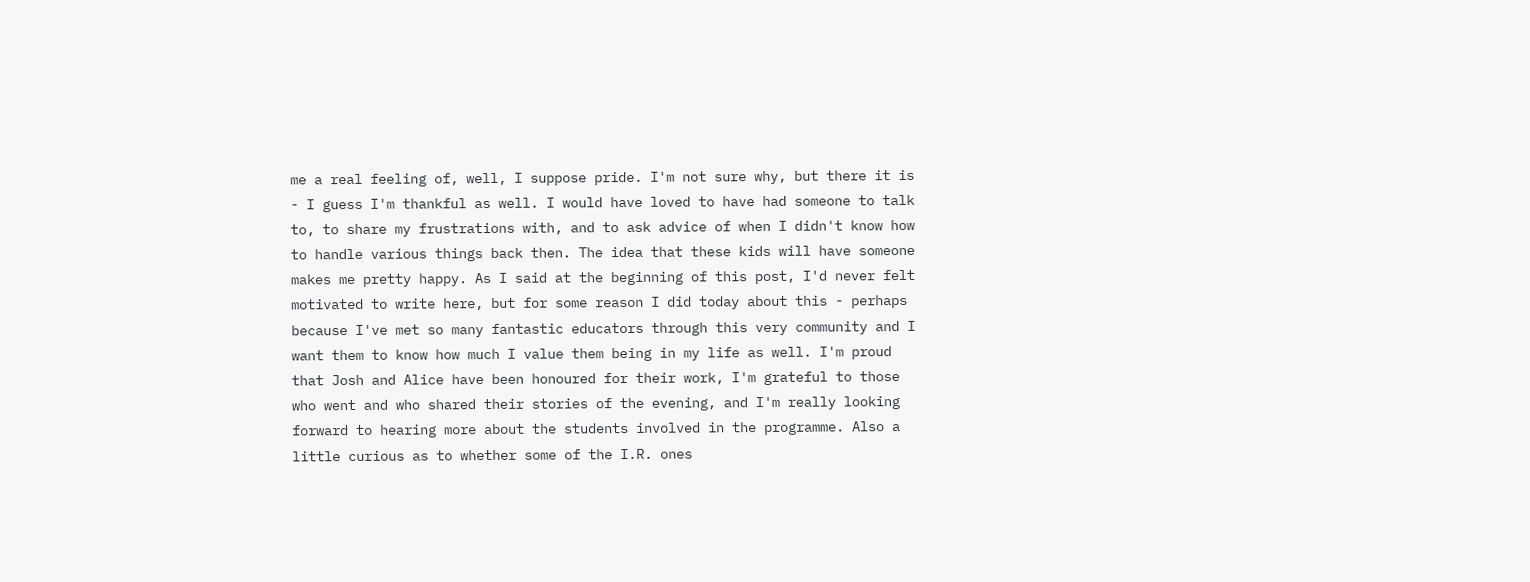me a real feeling of, well, I suppose pride. I'm not sure why, but there it is - I guess I'm thankful as well. I would have loved to have had someone to talk to, to share my frustrations with, and to ask advice of when I didn't know how to handle various things back then. The idea that these kids will have someone makes me pretty happy. As I said at the beginning of this post, I'd never felt motivated to write here, but for some reason I did today about this - perhaps because I've met so many fantastic educators through this very community and I want them to know how much I value them being in my life as well. I'm proud that Josh and Alice have been honoured for their work, I'm grateful to those who went and who shared their stories of the evening, and I'm really looking forward to hearing more about the students involved in the programme. Also a little curious as to whether some of the I.R. ones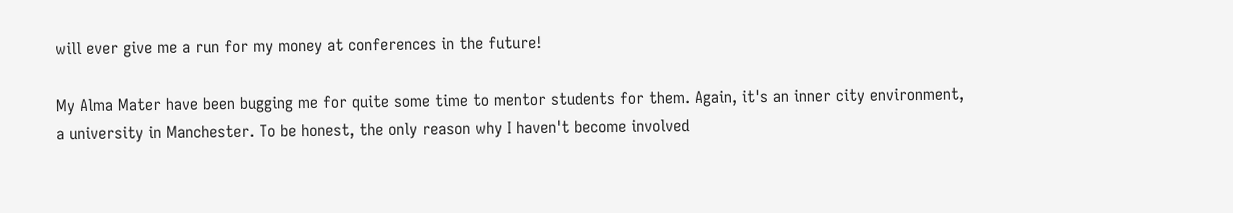will ever give me a run for my money at conferences in the future!

My Alma Mater have been bugging me for quite some time to mentor students for them. Again, it's an inner city environment, a university in Manchester. To be honest, the only reason why I haven't become involved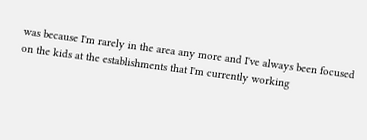was because I'm rarely in the area any more and I've always been focused on the kids at the establishments that I'm currently working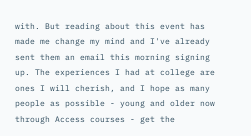with. But reading about this event has made me change my mind and I've already sent them an email this morning signing up. The experiences I had at college are ones I will cherish, and I hope as many people as possible - young and older now through Access courses - get the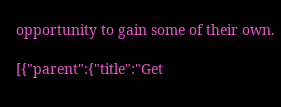opportunity to gain some of their own.

[{"parent":{"title":"Get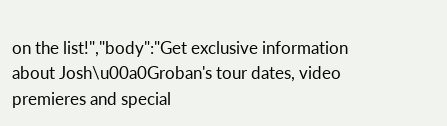on the list!","body":"Get exclusive information about Josh\u00a0Groban's tour dates, video premieres and special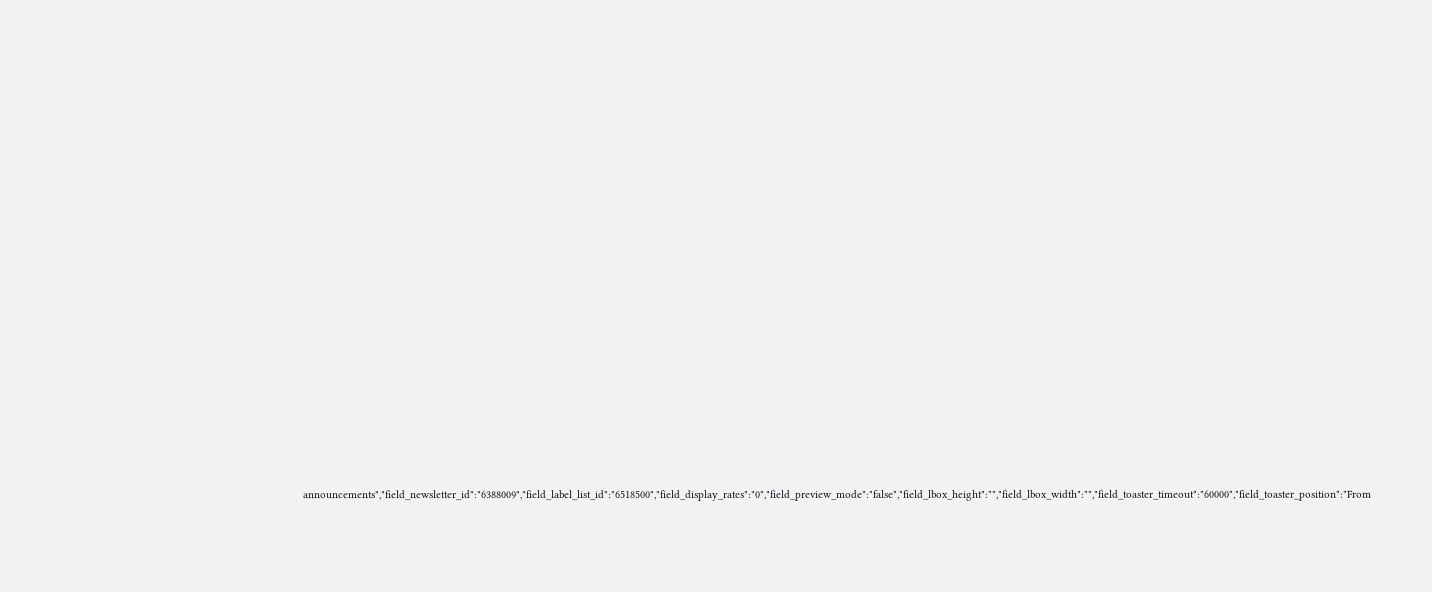announcements","field_newsletter_id":"6388009","field_label_list_id":"6518500","field_display_rates":"0","field_preview_mode":"false","field_lbox_height":"","field_lbox_width":"","field_toaster_timeout":"60000","field_toaster_position":"From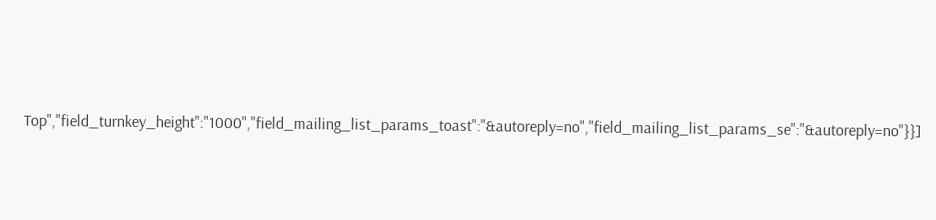Top","field_turnkey_height":"1000","field_mailing_list_params_toast":"&autoreply=no","field_mailing_list_params_se":"&autoreply=no"}}]